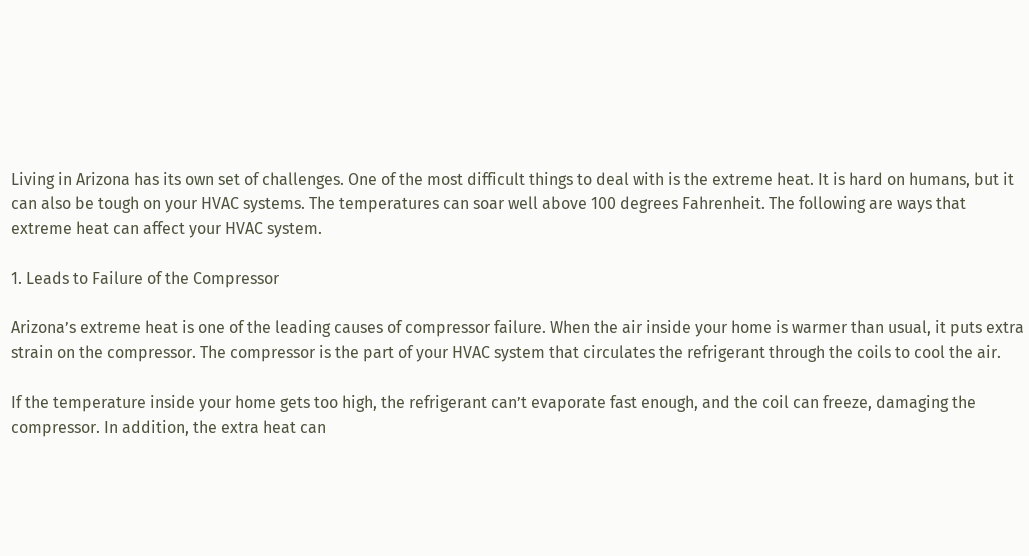Living in Arizona has its own set of challenges. One of the most difficult things to deal with is the extreme heat. It is hard on humans, but it can also be tough on your HVAC systems. The temperatures can soar well above 100 degrees Fahrenheit. The following are ways that extreme heat can affect your HVAC system.

1. Leads to Failure of the Compressor

Arizona’s extreme heat is one of the leading causes of compressor failure. When the air inside your home is warmer than usual, it puts extra strain on the compressor. The compressor is the part of your HVAC system that circulates the refrigerant through the coils to cool the air.

If the temperature inside your home gets too high, the refrigerant can’t evaporate fast enough, and the coil can freeze, damaging the compressor. In addition, the extra heat can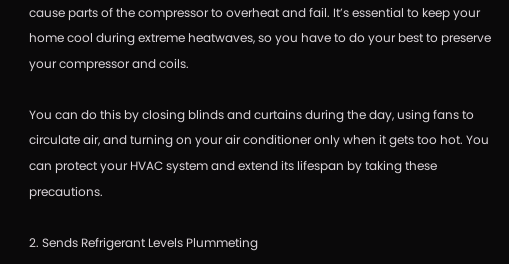cause parts of the compressor to overheat and fail. It’s essential to keep your home cool during extreme heatwaves, so you have to do your best to preserve your compressor and coils.

You can do this by closing blinds and curtains during the day, using fans to circulate air, and turning on your air conditioner only when it gets too hot. You can protect your HVAC system and extend its lifespan by taking these precautions.

2. Sends Refrigerant Levels Plummeting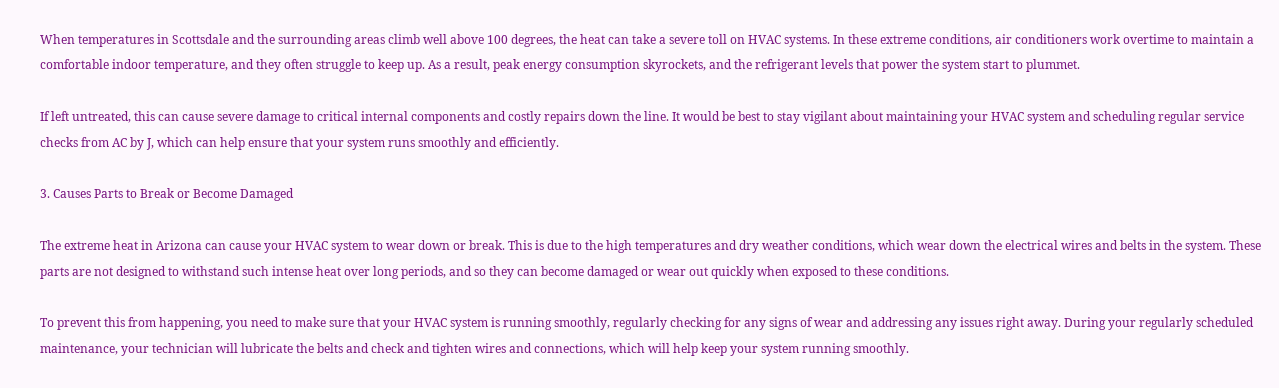When temperatures in Scottsdale and the surrounding areas climb well above 100 degrees, the heat can take a severe toll on HVAC systems. In these extreme conditions, air conditioners work overtime to maintain a comfortable indoor temperature, and they often struggle to keep up. As a result, peak energy consumption skyrockets, and the refrigerant levels that power the system start to plummet.

If left untreated, this can cause severe damage to critical internal components and costly repairs down the line. It would be best to stay vigilant about maintaining your HVAC system and scheduling regular service checks from AC by J, which can help ensure that your system runs smoothly and efficiently.

3. Causes Parts to Break or Become Damaged

The extreme heat in Arizona can cause your HVAC system to wear down or break. This is due to the high temperatures and dry weather conditions, which wear down the electrical wires and belts in the system. These parts are not designed to withstand such intense heat over long periods, and so they can become damaged or wear out quickly when exposed to these conditions.

To prevent this from happening, you need to make sure that your HVAC system is running smoothly, regularly checking for any signs of wear and addressing any issues right away. During your regularly scheduled maintenance, your technician will lubricate the belts and check and tighten wires and connections, which will help keep your system running smoothly.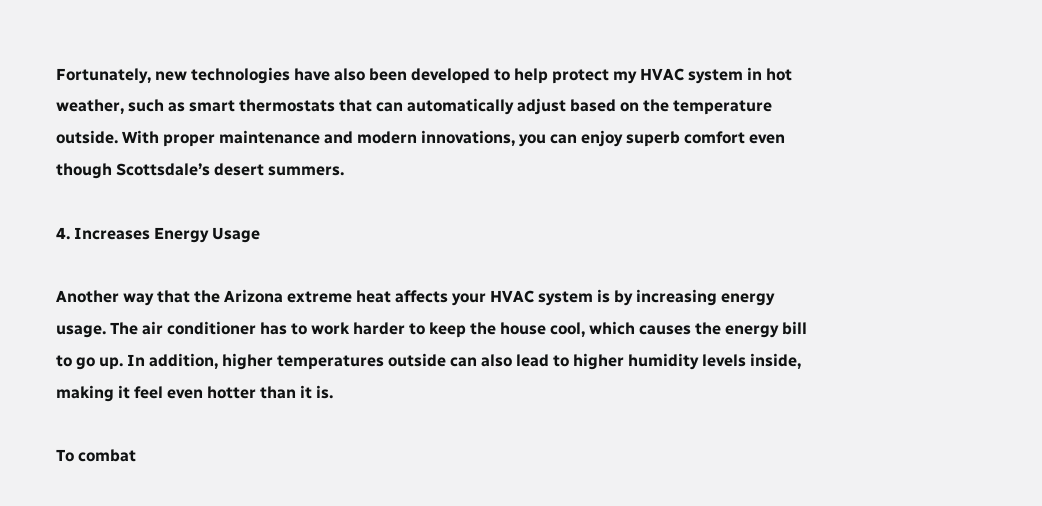Fortunately, new technologies have also been developed to help protect my HVAC system in hot weather, such as smart thermostats that can automatically adjust based on the temperature outside. With proper maintenance and modern innovations, you can enjoy superb comfort even though Scottsdale’s desert summers.

4. Increases Energy Usage

Another way that the Arizona extreme heat affects your HVAC system is by increasing energy usage. The air conditioner has to work harder to keep the house cool, which causes the energy bill to go up. In addition, higher temperatures outside can also lead to higher humidity levels inside, making it feel even hotter than it is.

To combat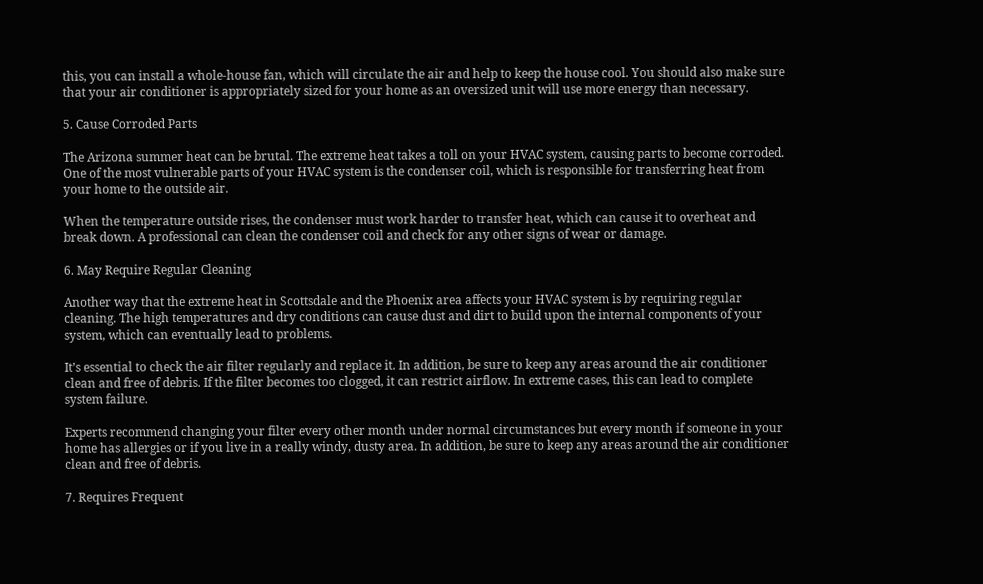this, you can install a whole-house fan, which will circulate the air and help to keep the house cool. You should also make sure that your air conditioner is appropriately sized for your home as an oversized unit will use more energy than necessary.

5. Cause Corroded Parts

The Arizona summer heat can be brutal. The extreme heat takes a toll on your HVAC system, causing parts to become corroded. One of the most vulnerable parts of your HVAC system is the condenser coil, which is responsible for transferring heat from your home to the outside air.

When the temperature outside rises, the condenser must work harder to transfer heat, which can cause it to overheat and break down. A professional can clean the condenser coil and check for any other signs of wear or damage.

6. May Require Regular Cleaning

Another way that the extreme heat in Scottsdale and the Phoenix area affects your HVAC system is by requiring regular cleaning. The high temperatures and dry conditions can cause dust and dirt to build upon the internal components of your system, which can eventually lead to problems.

It’s essential to check the air filter regularly and replace it. In addition, be sure to keep any areas around the air conditioner clean and free of debris. If the filter becomes too clogged, it can restrict airflow. In extreme cases, this can lead to complete system failure.

Experts recommend changing your filter every other month under normal circumstances but every month if someone in your home has allergies or if you live in a really windy, dusty area. In addition, be sure to keep any areas around the air conditioner clean and free of debris.

7. Requires Frequent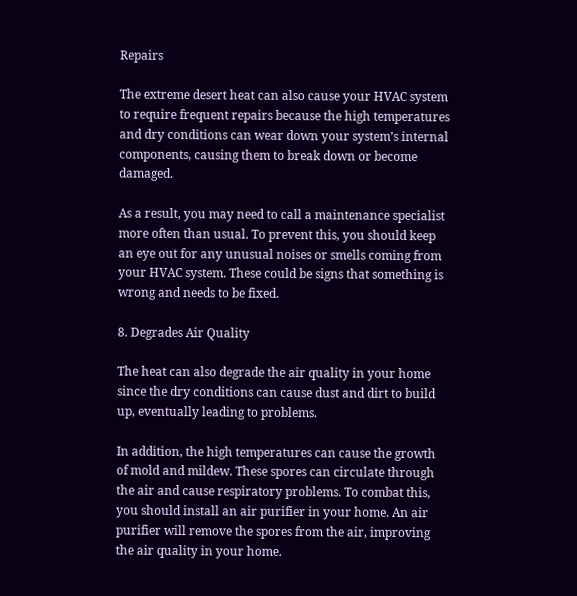Repairs

The extreme desert heat can also cause your HVAC system to require frequent repairs because the high temperatures and dry conditions can wear down your system’s internal components, causing them to break down or become damaged.

As a result, you may need to call a maintenance specialist more often than usual. To prevent this, you should keep an eye out for any unusual noises or smells coming from your HVAC system. These could be signs that something is wrong and needs to be fixed.

8. Degrades Air Quality

The heat can also degrade the air quality in your home since the dry conditions can cause dust and dirt to build up, eventually leading to problems.

In addition, the high temperatures can cause the growth of mold and mildew. These spores can circulate through the air and cause respiratory problems. To combat this, you should install an air purifier in your home. An air purifier will remove the spores from the air, improving the air quality in your home.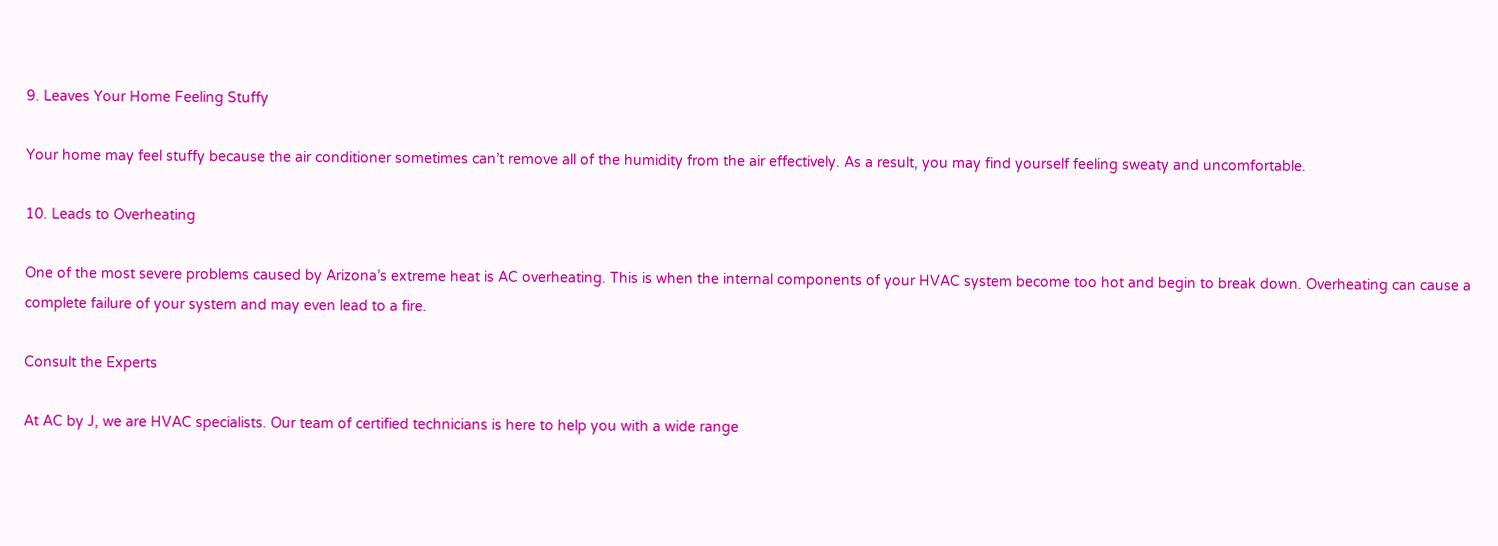9. Leaves Your Home Feeling Stuffy

Your home may feel stuffy because the air conditioner sometimes can’t remove all of the humidity from the air effectively. As a result, you may find yourself feeling sweaty and uncomfortable.

10. Leads to Overheating

One of the most severe problems caused by Arizona’s extreme heat is AC overheating. This is when the internal components of your HVAC system become too hot and begin to break down. Overheating can cause a complete failure of your system and may even lead to a fire.

Consult the Experts

At AC by J, we are HVAC specialists. Our team of certified technicians is here to help you with a wide range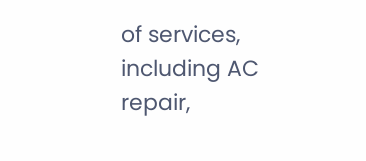of services, including AC repair,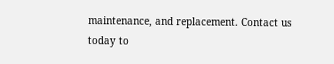maintenance, and replacement. Contact us today to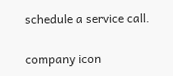schedule a service call.

company icon